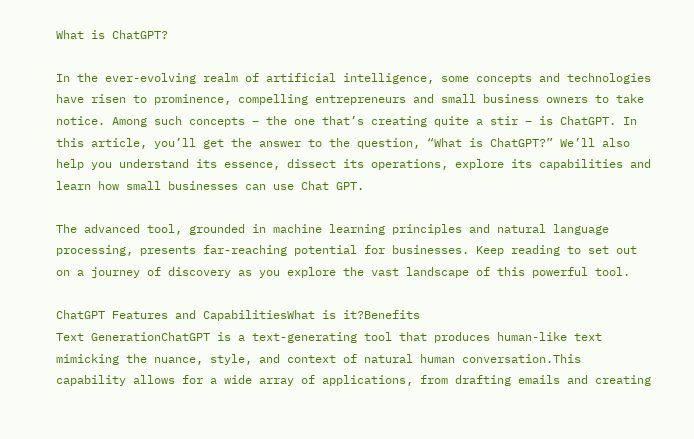What is ChatGPT?

In the ever-evolving realm of artificial intelligence, some concepts and technologies have risen to prominence, compelling entrepreneurs and small business owners to take notice. Among such concepts – the one that’s creating quite a stir – is ChatGPT. In this article, you’ll get the answer to the question, “What is ChatGPT?” We’ll also help you understand its essence, dissect its operations, explore its capabilities and learn how small businesses can use Chat GPT.

The advanced tool, grounded in machine learning principles and natural language processing, presents far-reaching potential for businesses. Keep reading to set out on a journey of discovery as you explore the vast landscape of this powerful tool.

ChatGPT Features and CapabilitiesWhat is it?Benefits
Text GenerationChatGPT is a text-generating tool that produces human-like text mimicking the nuance, style, and context of natural human conversation.This capability allows for a wide array of applications, from drafting emails and creating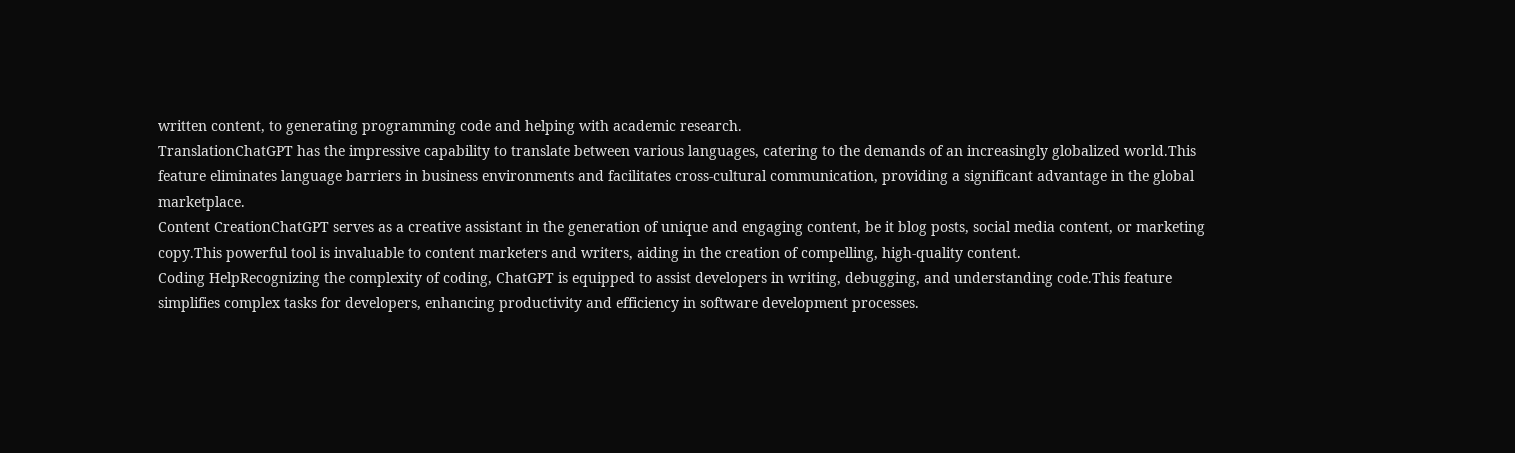written content, to generating programming code and helping with academic research.
TranslationChatGPT has the impressive capability to translate between various languages, catering to the demands of an increasingly globalized world.This feature eliminates language barriers in business environments and facilitates cross-cultural communication, providing a significant advantage in the global marketplace.
Content CreationChatGPT serves as a creative assistant in the generation of unique and engaging content, be it blog posts, social media content, or marketing copy.This powerful tool is invaluable to content marketers and writers, aiding in the creation of compelling, high-quality content.
Coding HelpRecognizing the complexity of coding, ChatGPT is equipped to assist developers in writing, debugging, and understanding code.This feature simplifies complex tasks for developers, enhancing productivity and efficiency in software development processes.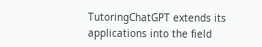TutoringChatGPT extends its applications into the field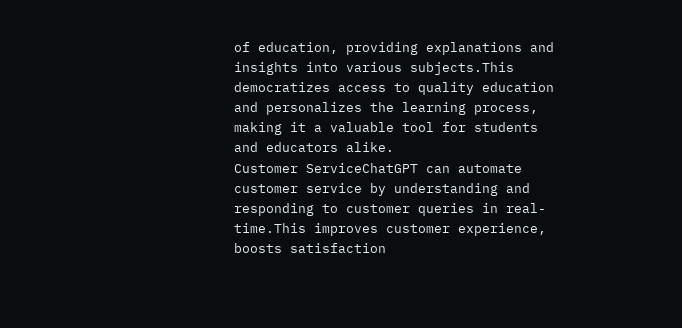of education, providing explanations and insights into various subjects.This democratizes access to quality education and personalizes the learning process, making it a valuable tool for students and educators alike.
Customer ServiceChatGPT can automate customer service by understanding and responding to customer queries in real-time.This improves customer experience, boosts satisfaction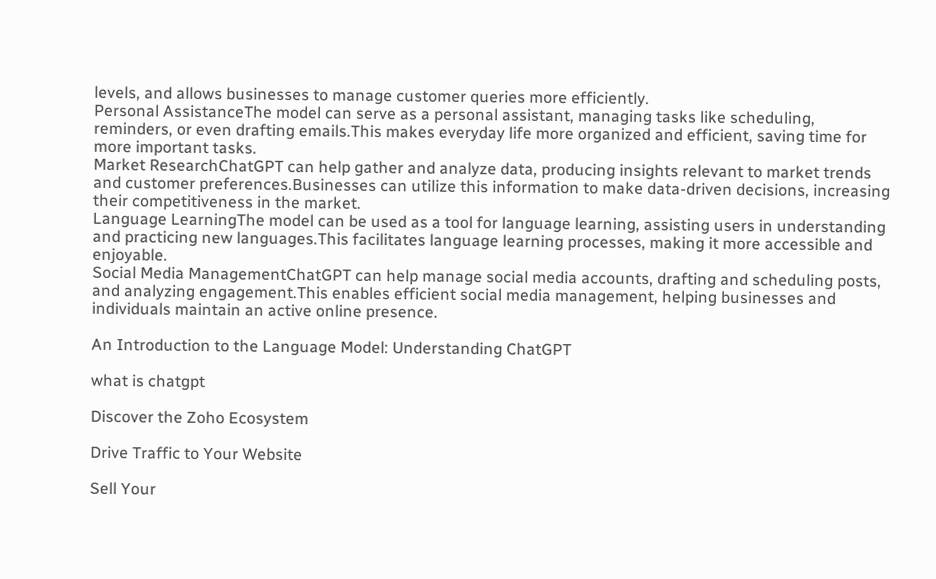levels, and allows businesses to manage customer queries more efficiently.
Personal AssistanceThe model can serve as a personal assistant, managing tasks like scheduling, reminders, or even drafting emails.This makes everyday life more organized and efficient, saving time for more important tasks.
Market ResearchChatGPT can help gather and analyze data, producing insights relevant to market trends and customer preferences.Businesses can utilize this information to make data-driven decisions, increasing their competitiveness in the market.
Language LearningThe model can be used as a tool for language learning, assisting users in understanding and practicing new languages.This facilitates language learning processes, making it more accessible and enjoyable.
Social Media ManagementChatGPT can help manage social media accounts, drafting and scheduling posts, and analyzing engagement.This enables efficient social media management, helping businesses and individuals maintain an active online presence.

An Introduction to the Language Model: Understanding ChatGPT

what is chatgpt

Discover the Zoho Ecosystem

Drive Traffic to Your Website

Sell Your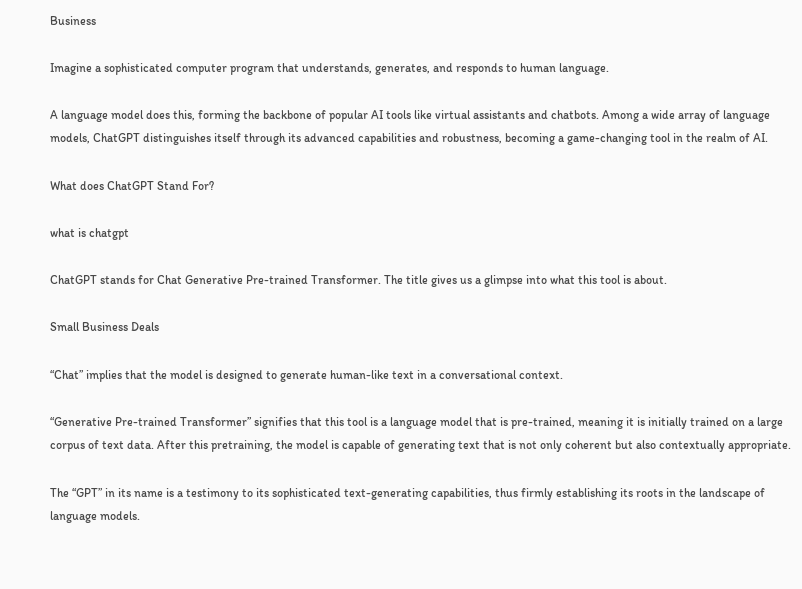Business

Imagine a sophisticated computer program that understands, generates, and responds to human language.

A language model does this, forming the backbone of popular AI tools like virtual assistants and chatbots. Among a wide array of language models, ChatGPT distinguishes itself through its advanced capabilities and robustness, becoming a game-changing tool in the realm of AI.

What does ChatGPT Stand For?

what is chatgpt

ChatGPT stands for Chat Generative Pre-trained Transformer. The title gives us a glimpse into what this tool is about.

Small Business Deals

“Chat” implies that the model is designed to generate human-like text in a conversational context.

“Generative Pre-trained Transformer” signifies that this tool is a language model that is pre-trained, meaning it is initially trained on a large corpus of text data. After this pretraining, the model is capable of generating text that is not only coherent but also contextually appropriate.

The “GPT” in its name is a testimony to its sophisticated text-generating capabilities, thus firmly establishing its roots in the landscape of language models.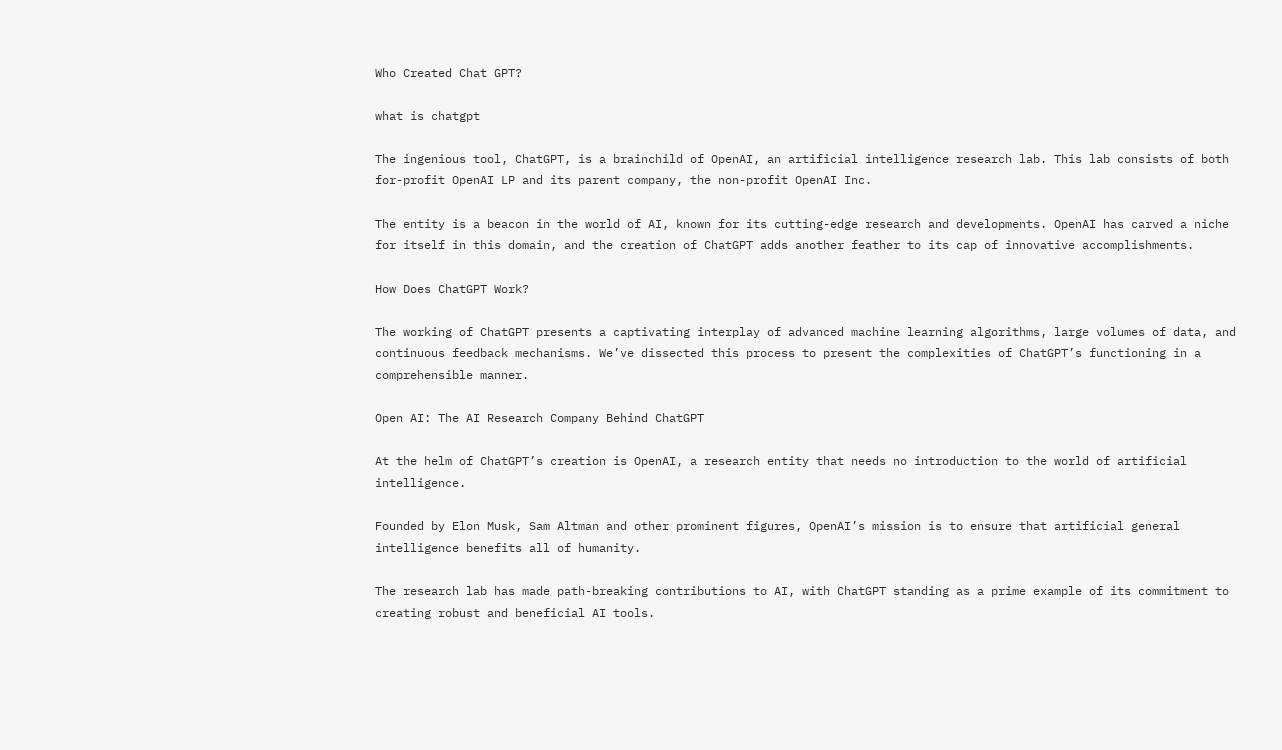Who Created Chat GPT?

what is chatgpt

The ingenious tool, ChatGPT, is a brainchild of OpenAI, an artificial intelligence research lab. This lab consists of both for-profit OpenAI LP and its parent company, the non-profit OpenAI Inc.

The entity is a beacon in the world of AI, known for its cutting-edge research and developments. OpenAI has carved a niche for itself in this domain, and the creation of ChatGPT adds another feather to its cap of innovative accomplishments.

How Does ChatGPT Work?

The working of ChatGPT presents a captivating interplay of advanced machine learning algorithms, large volumes of data, and continuous feedback mechanisms. We’ve dissected this process to present the complexities of ChatGPT’s functioning in a comprehensible manner.

Open AI: The AI Research Company Behind ChatGPT

At the helm of ChatGPT’s creation is OpenAI, a research entity that needs no introduction to the world of artificial intelligence.

Founded by Elon Musk, Sam Altman and other prominent figures, OpenAI’s mission is to ensure that artificial general intelligence benefits all of humanity.

The research lab has made path-breaking contributions to AI, with ChatGPT standing as a prime example of its commitment to creating robust and beneficial AI tools.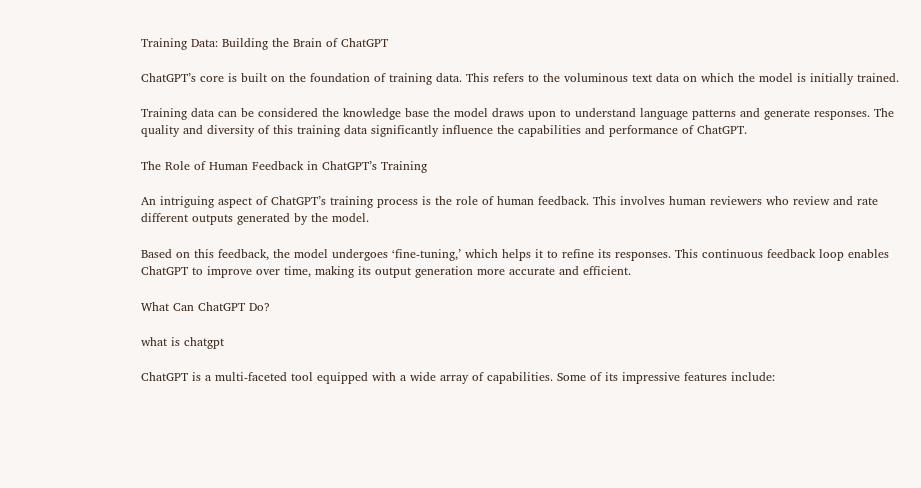Training Data: Building the Brain of ChatGPT

ChatGPT’s core is built on the foundation of training data. This refers to the voluminous text data on which the model is initially trained.

Training data can be considered the knowledge base the model draws upon to understand language patterns and generate responses. The quality and diversity of this training data significantly influence the capabilities and performance of ChatGPT.

The Role of Human Feedback in ChatGPT’s Training

An intriguing aspect of ChatGPT’s training process is the role of human feedback. This involves human reviewers who review and rate different outputs generated by the model.

Based on this feedback, the model undergoes ‘fine-tuning,’ which helps it to refine its responses. This continuous feedback loop enables ChatGPT to improve over time, making its output generation more accurate and efficient.

What Can ChatGPT Do?

what is chatgpt

ChatGPT is a multi-faceted tool equipped with a wide array of capabilities. Some of its impressive features include: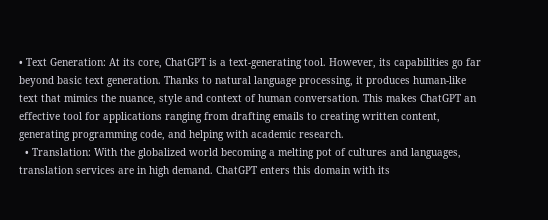• Text Generation: At its core, ChatGPT is a text-generating tool. However, its capabilities go far beyond basic text generation. Thanks to natural language processing, it produces human-like text that mimics the nuance, style and context of human conversation. This makes ChatGPT an effective tool for applications ranging from drafting emails to creating written content, generating programming code, and helping with academic research.
  • Translation: With the globalized world becoming a melting pot of cultures and languages, translation services are in high demand. ChatGPT enters this domain with its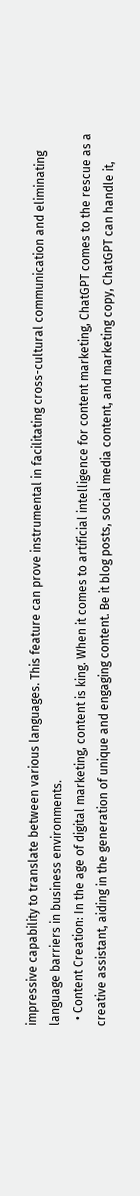impressive capability to translate between various languages. This feature can prove instrumental in facilitating cross-cultural communication and eliminating language barriers in business environments.
  • Content Creation: In the age of digital marketing, content is king. When it comes to artificial intelligence for content marketing, ChatGPT comes to the rescue as a creative assistant, aiding in the generation of unique and engaging content. Be it blog posts, social media content, and marketing copy, ChatGPT can handle it,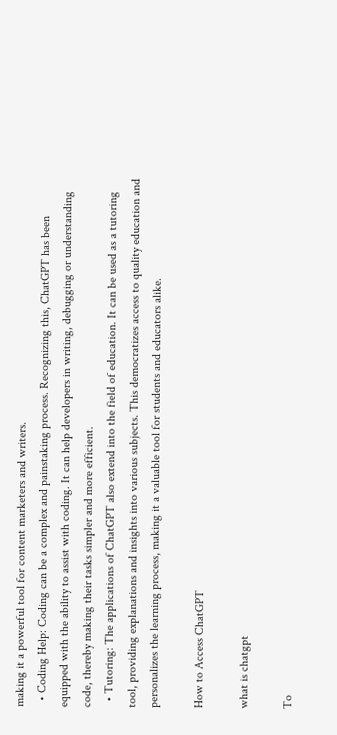making it a powerful tool for content marketers and writers.
  • Coding Help: Coding can be a complex and painstaking process. Recognizing this, ChatGPT has been equipped with the ability to assist with coding. It can help developers in writing, debugging or understanding code, thereby making their tasks simpler and more efficient.
  • Tutoring: The applications of ChatGPT also extend into the field of education. It can be used as a tutoring tool, providing explanations and insights into various subjects. This democratizes access to quality education and personalizes the learning process, making it a valuable tool for students and educators alike.

How to Access ChatGPT

what is chatgpt

To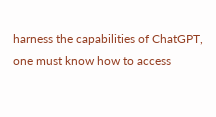harness the capabilities of ChatGPT, one must know how to access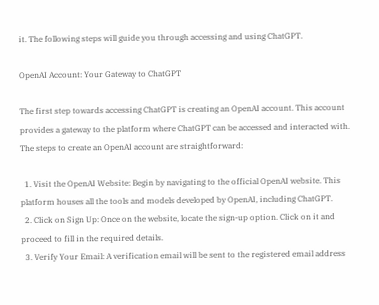it. The following steps will guide you through accessing and using ChatGPT.

OpenAI Account: Your Gateway to ChatGPT

The first step towards accessing ChatGPT is creating an OpenAI account. This account provides a gateway to the platform where ChatGPT can be accessed and interacted with. The steps to create an OpenAI account are straightforward:

  1. Visit the OpenAI Website: Begin by navigating to the official OpenAI website. This platform houses all the tools and models developed by OpenAI, including ChatGPT.
  2. Click on Sign Up: Once on the website, locate the sign-up option. Click on it and proceed to fill in the required details.
  3. Verify Your Email: A verification email will be sent to the registered email address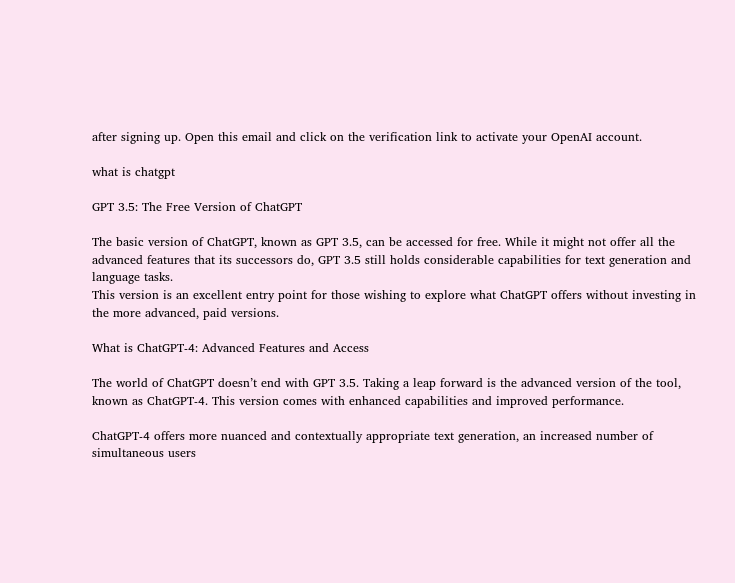after signing up. Open this email and click on the verification link to activate your OpenAI account.

what is chatgpt

GPT 3.5: The Free Version of ChatGPT

The basic version of ChatGPT, known as GPT 3.5, can be accessed for free. While it might not offer all the advanced features that its successors do, GPT 3.5 still holds considerable capabilities for text generation and language tasks.
This version is an excellent entry point for those wishing to explore what ChatGPT offers without investing in the more advanced, paid versions.

What is ChatGPT-4: Advanced Features and Access

The world of ChatGPT doesn’t end with GPT 3.5. Taking a leap forward is the advanced version of the tool, known as ChatGPT-4. This version comes with enhanced capabilities and improved performance.

ChatGPT-4 offers more nuanced and contextually appropriate text generation, an increased number of simultaneous users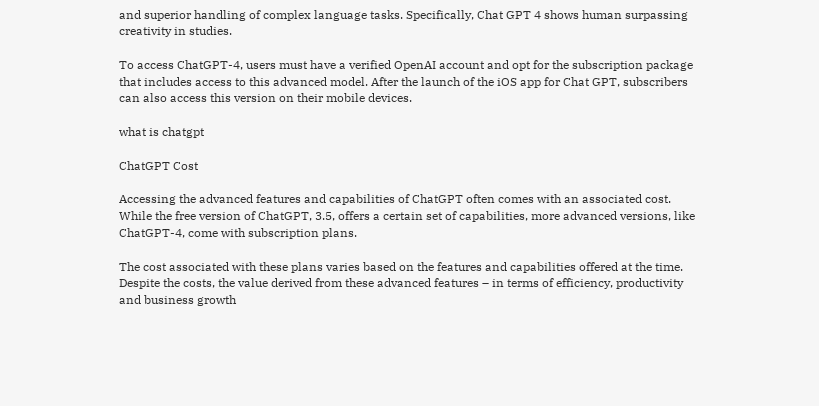and superior handling of complex language tasks. Specifically, Chat GPT 4 shows human surpassing creativity in studies.

To access ChatGPT-4, users must have a verified OpenAI account and opt for the subscription package that includes access to this advanced model. After the launch of the iOS app for Chat GPT, subscribers can also access this version on their mobile devices.

what is chatgpt

ChatGPT Cost

Accessing the advanced features and capabilities of ChatGPT often comes with an associated cost. While the free version of ChatGPT, 3.5, offers a certain set of capabilities, more advanced versions, like ChatGPT-4, come with subscription plans.

The cost associated with these plans varies based on the features and capabilities offered at the time. Despite the costs, the value derived from these advanced features – in terms of efficiency, productivity and business growth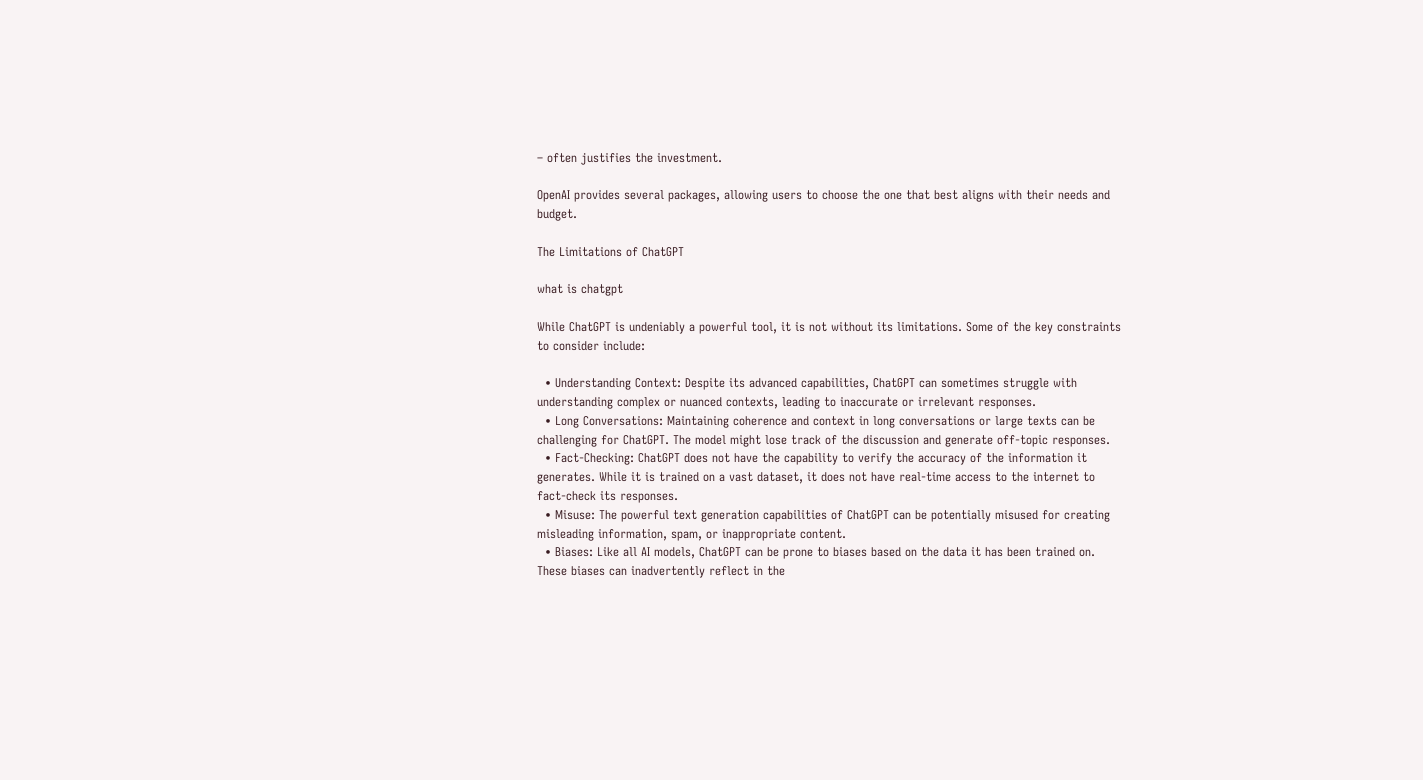– often justifies the investment.

OpenAI provides several packages, allowing users to choose the one that best aligns with their needs and budget.

The Limitations of ChatGPT

what is chatgpt

While ChatGPT is undeniably a powerful tool, it is not without its limitations. Some of the key constraints to consider include:

  • Understanding Context: Despite its advanced capabilities, ChatGPT can sometimes struggle with understanding complex or nuanced contexts, leading to inaccurate or irrelevant responses.
  • Long Conversations: Maintaining coherence and context in long conversations or large texts can be challenging for ChatGPT. The model might lose track of the discussion and generate off-topic responses.
  • Fact-Checking: ChatGPT does not have the capability to verify the accuracy of the information it generates. While it is trained on a vast dataset, it does not have real-time access to the internet to fact-check its responses.
  • Misuse: The powerful text generation capabilities of ChatGPT can be potentially misused for creating misleading information, spam, or inappropriate content.
  • Biases: Like all AI models, ChatGPT can be prone to biases based on the data it has been trained on. These biases can inadvertently reflect in the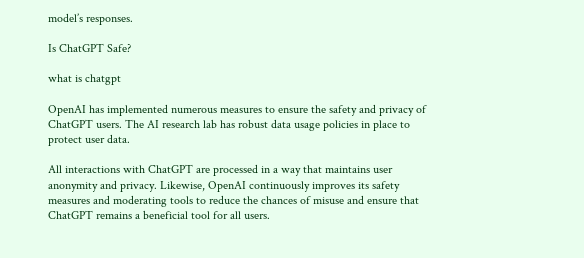model’s responses.

Is ChatGPT Safe?

what is chatgpt

OpenAI has implemented numerous measures to ensure the safety and privacy of ChatGPT users. The AI research lab has robust data usage policies in place to protect user data.

All interactions with ChatGPT are processed in a way that maintains user anonymity and privacy. Likewise, OpenAI continuously improves its safety measures and moderating tools to reduce the chances of misuse and ensure that ChatGPT remains a beneficial tool for all users.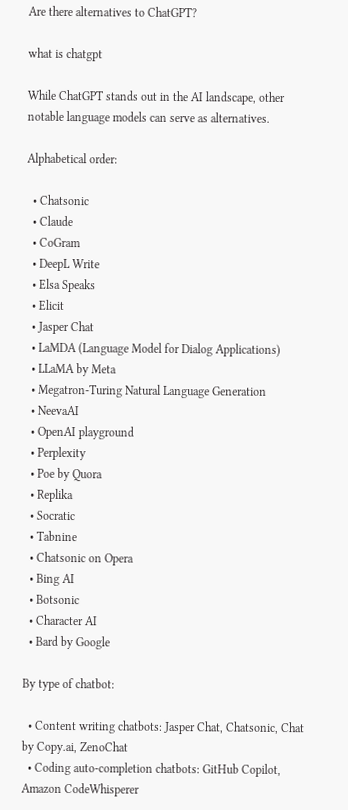Are there alternatives to ChatGPT?

what is chatgpt

While ChatGPT stands out in the AI landscape, other notable language models can serve as alternatives.

Alphabetical order:

  • Chatsonic
  • Claude
  • CoGram
  • DeepL Write
  • Elsa Speaks
  • Elicit
  • Jasper Chat
  • LaMDA (Language Model for Dialog Applications)
  • LLaMA by Meta
  • Megatron-Turing Natural Language Generation
  • NeevaAI
  • OpenAI playground
  • Perplexity
  • Poe by Quora
  • Replika
  • Socratic
  • Tabnine
  • Chatsonic on Opera
  • Bing AI
  • Botsonic
  • Character AI
  • Bard by Google

By type of chatbot:

  • Content writing chatbots: Jasper Chat, Chatsonic, Chat by Copy.ai, ZenoChat
  • Coding auto-completion chatbots: GitHub Copilot, Amazon CodeWhisperer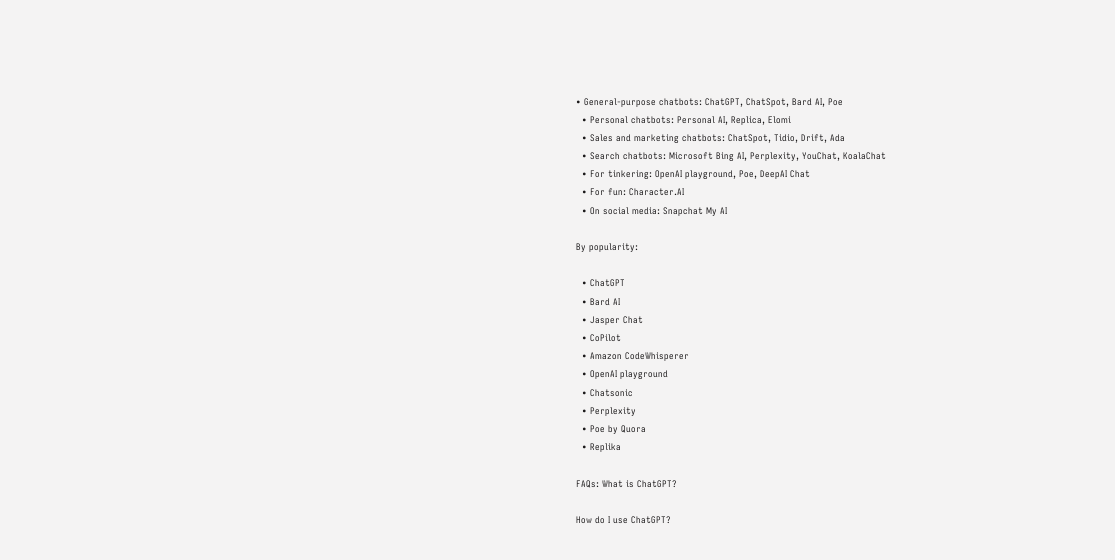• General-purpose chatbots: ChatGPT, ChatSpot, Bard AI, Poe
  • Personal chatbots: Personal AI, Replica, Elomi
  • Sales and marketing chatbots: ChatSpot, Tidio, Drift, Ada
  • Search chatbots: Microsoft Bing AI, Perplexity, YouChat, KoalaChat
  • For tinkering: OpenAI playground, Poe, DeepAI Chat
  • For fun: Character.AI
  • On social media: Snapchat My AI

By popularity:

  • ChatGPT
  • Bard AI
  • Jasper Chat
  • CoPilot
  • Amazon CodeWhisperer
  • OpenAI playground
  • Chatsonic
  • Perplexity
  • Poe by Quora
  • Replika

FAQs: What is ChatGPT?

How do I use ChatGPT?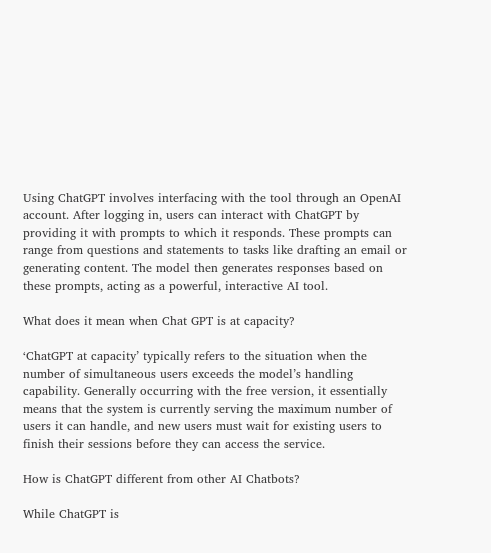Using ChatGPT involves interfacing with the tool through an OpenAI account. After logging in, users can interact with ChatGPT by providing it with prompts to which it responds. These prompts can range from questions and statements to tasks like drafting an email or generating content. The model then generates responses based on these prompts, acting as a powerful, interactive AI tool.

What does it mean when Chat GPT is at capacity?

‘ChatGPT at capacity’ typically refers to the situation when the number of simultaneous users exceeds the model’s handling capability. Generally occurring with the free version, it essentially means that the system is currently serving the maximum number of users it can handle, and new users must wait for existing users to finish their sessions before they can access the service.

How is ChatGPT different from other AI Chatbots?

While ChatGPT is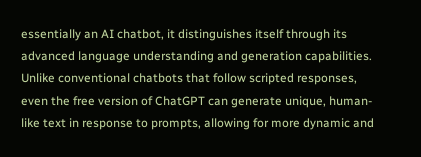essentially an AI chatbot, it distinguishes itself through its advanced language understanding and generation capabilities. Unlike conventional chatbots that follow scripted responses, even the free version of ChatGPT can generate unique, human-like text in response to prompts, allowing for more dynamic and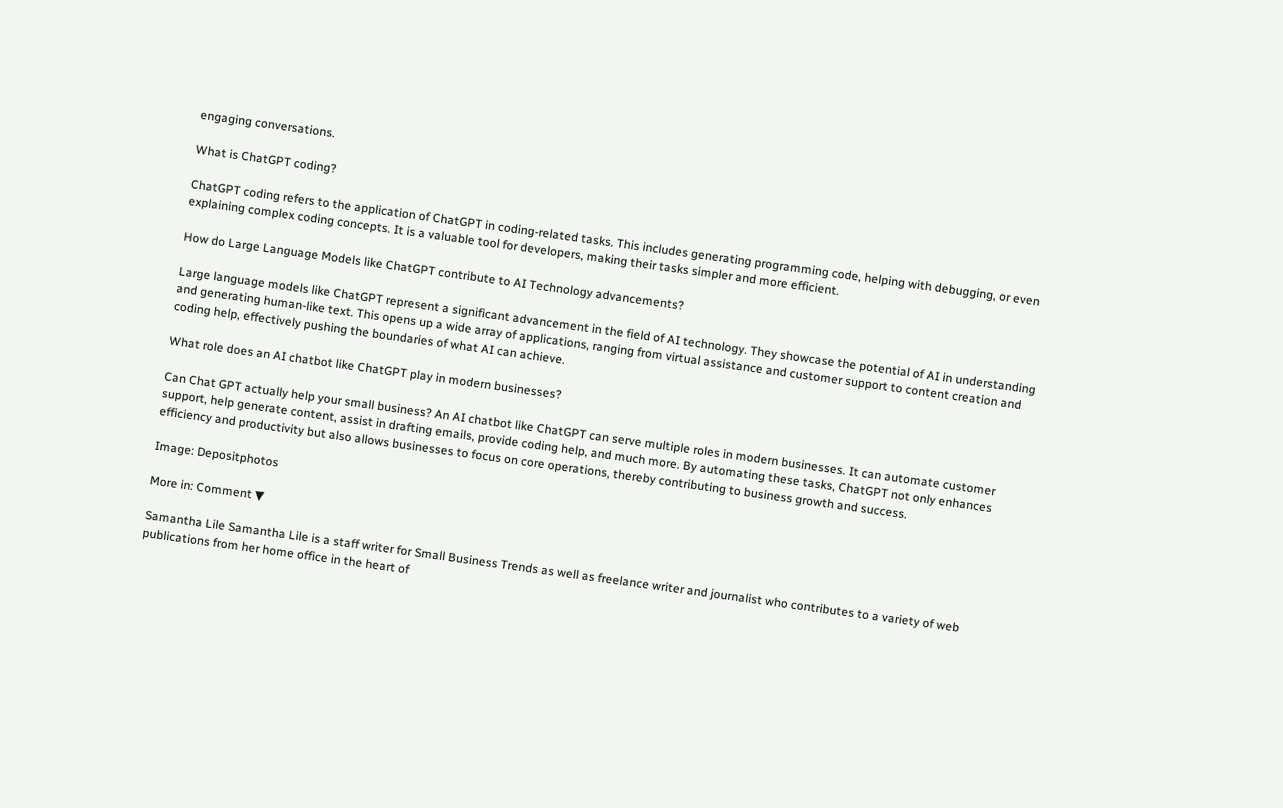engaging conversations.

What is ChatGPT coding?

ChatGPT coding refers to the application of ChatGPT in coding-related tasks. This includes generating programming code, helping with debugging, or even explaining complex coding concepts. It is a valuable tool for developers, making their tasks simpler and more efficient.

How do Large Language Models like ChatGPT contribute to AI Technology advancements?

Large language models like ChatGPT represent a significant advancement in the field of AI technology. They showcase the potential of AI in understanding and generating human-like text. This opens up a wide array of applications, ranging from virtual assistance and customer support to content creation and coding help, effectively pushing the boundaries of what AI can achieve.

What role does an AI chatbot like ChatGPT play in modern businesses?

Can Chat GPT actually help your small business? An AI chatbot like ChatGPT can serve multiple roles in modern businesses. It can automate customer support, help generate content, assist in drafting emails, provide coding help, and much more. By automating these tasks, ChatGPT not only enhances efficiency and productivity but also allows businesses to focus on core operations, thereby contributing to business growth and success.

Image: Depositphotos

More in: Comment ▼

Samantha Lile Samantha Lile is a staff writer for Small Business Trends as well as freelance writer and journalist who contributes to a variety of web publications from her home office in the heart of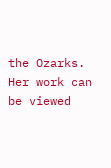the Ozarks. Her work can be viewed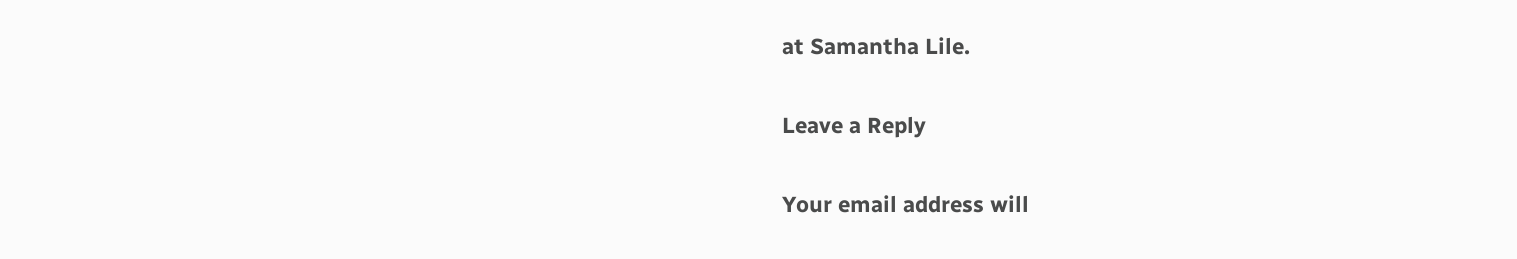at Samantha Lile.

Leave a Reply

Your email address will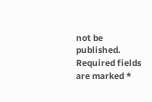not be published. Required fields are marked *